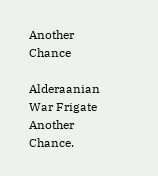Another Chance

Alderaanian War Frigate Another Chance.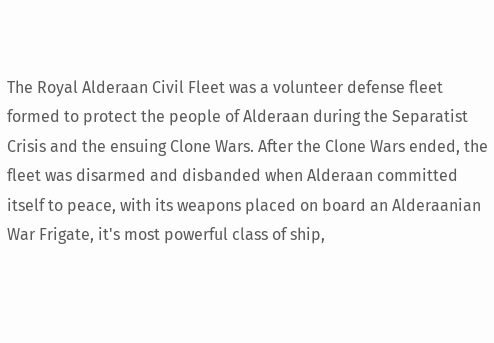The Royal Alderaan Civil Fleet was a volunteer defense fleet formed to protect the people of Alderaan during the Separatist Crisis and the ensuing Clone Wars. After the Clone Wars ended, the fleet was disarmed and disbanded when Alderaan committed itself to peace, with its weapons placed on board an Alderaanian War Frigate, it's most powerful class of ship,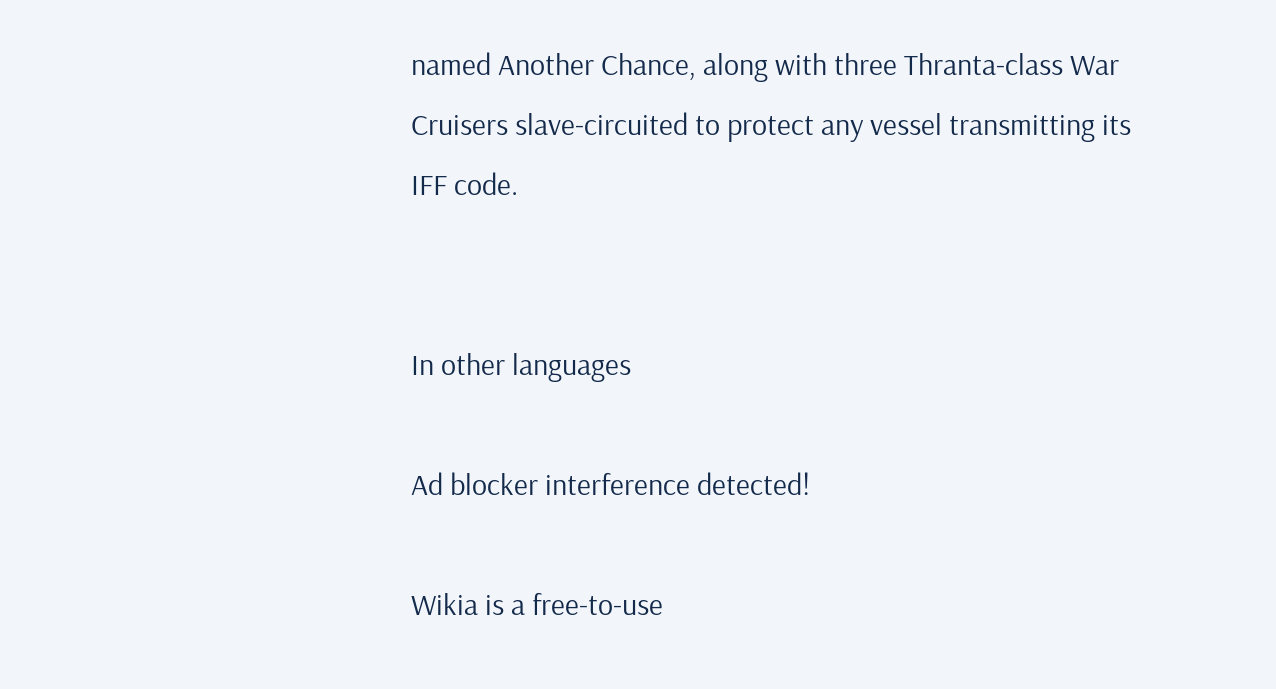named Another Chance, along with three Thranta-class War Cruisers slave-circuited to protect any vessel transmitting its IFF code.


In other languages

Ad blocker interference detected!

Wikia is a free-to-use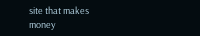site that makes money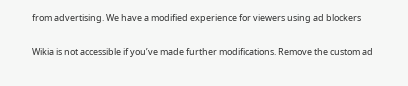from advertising. We have a modified experience for viewers using ad blockers

Wikia is not accessible if you’ve made further modifications. Remove the custom ad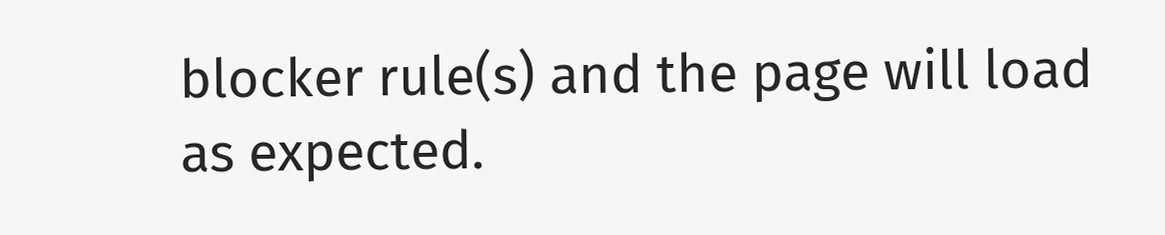blocker rule(s) and the page will load as expected.